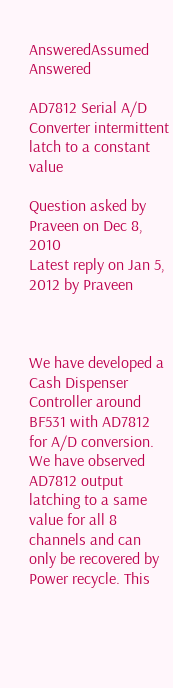AnsweredAssumed Answered

AD7812 Serial A/D Converter intermittent latch to a constant value

Question asked by Praveen on Dec 8, 2010
Latest reply on Jan 5, 2012 by Praveen



We have developed a Cash Dispenser Controller around BF531 with AD7812 for A/D conversion. We have observed AD7812 output latching to a same value for all 8 channels and can only be recovered by Power recycle. This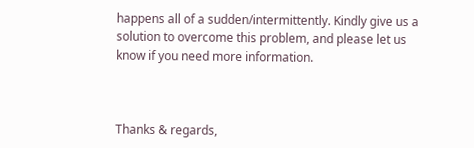happens all of a sudden/intermittently. Kindly give us a solution to overcome this problem, and please let us know if you need more information.



Thanks & regards,